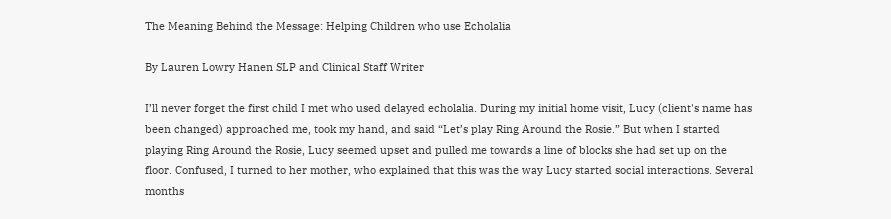The Meaning Behind the Message: Helping Children who use Echolalia

By Lauren Lowry Hanen SLP and Clinical Staff Writer

I’ll never forget the first child I met who used delayed echolalia. During my initial home visit, Lucy (client's name has been changed) approached me, took my hand, and said “Let’s play Ring Around the Rosie.” But when I started playing Ring Around the Rosie, Lucy seemed upset and pulled me towards a line of blocks she had set up on the floor. Confused, I turned to her mother, who explained that this was the way Lucy started social interactions. Several months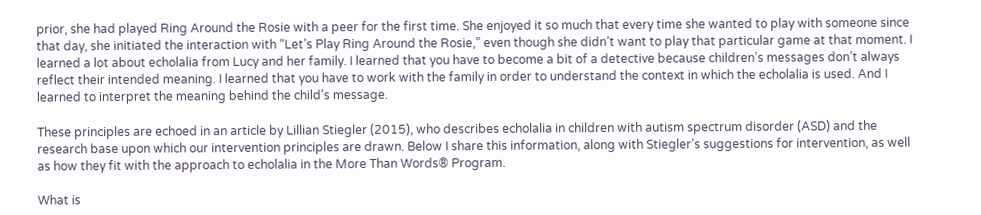prior, she had played Ring Around the Rosie with a peer for the first time. She enjoyed it so much that every time she wanted to play with someone since that day, she initiated the interaction with “Let’s Play Ring Around the Rosie,” even though she didn’t want to play that particular game at that moment. I learned a lot about echolalia from Lucy and her family. I learned that you have to become a bit of a detective because children’s messages don’t always reflect their intended meaning. I learned that you have to work with the family in order to understand the context in which the echolalia is used. And I learned to interpret the meaning behind the child’s message.

These principles are echoed in an article by Lillian Stiegler (2015), who describes echolalia in children with autism spectrum disorder (ASD) and the research base upon which our intervention principles are drawn. Below I share this information, along with Stiegler’s suggestions for intervention, as well as how they fit with the approach to echolalia in the More Than Words® Program.

What is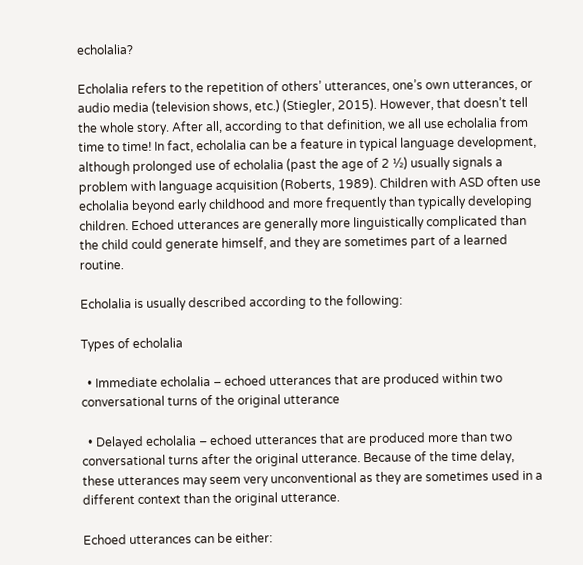echolalia?

Echolalia refers to the repetition of others’ utterances, one’s own utterances, or audio media (television shows, etc.) (Stiegler, 2015). However, that doesn’t tell the whole story. After all, according to that definition, we all use echolalia from time to time! In fact, echolalia can be a feature in typical language development, although prolonged use of echolalia (past the age of 2 ½) usually signals a problem with language acquisition (Roberts, 1989). Children with ASD often use echolalia beyond early childhood and more frequently than typically developing children. Echoed utterances are generally more linguistically complicated than the child could generate himself, and they are sometimes part of a learned routine.

Echolalia is usually described according to the following:

Types of echolalia

  • Immediate echolalia – echoed utterances that are produced within two conversational turns of the original utterance

  • Delayed echolalia – echoed utterances that are produced more than two conversational turns after the original utterance. Because of the time delay, these utterances may seem very unconventional as they are sometimes used in a different context than the original utterance.

Echoed utterances can be either: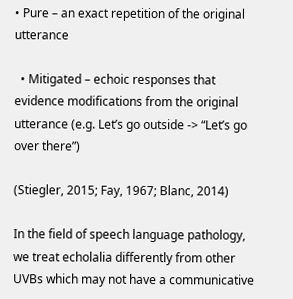• Pure – an exact repetition of the original utterance

  • Mitigated – echoic responses that evidence modifications from the original utterance (e.g. Let’s go outside -> “Let’s go over there”)

(Stiegler, 2015; Fay, 1967; Blanc, 2014)

In the field of speech language pathology, we treat echolalia differently from other UVBs which may not have a communicative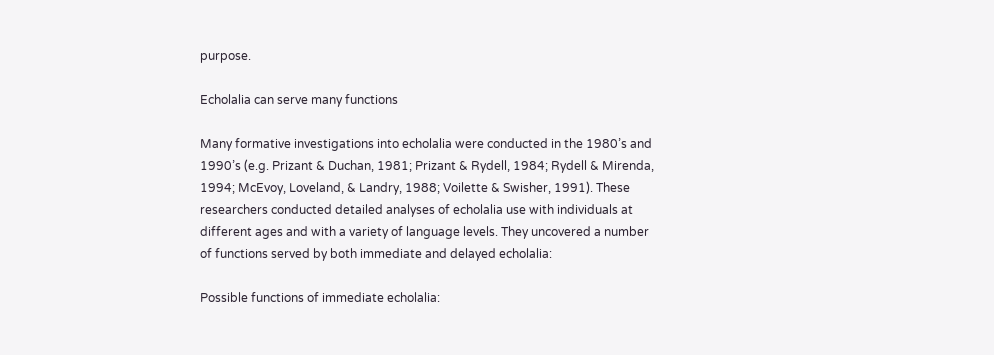purpose.

Echolalia can serve many functions

Many formative investigations into echolalia were conducted in the 1980’s and 1990’s (e.g. Prizant & Duchan, 1981; Prizant & Rydell, 1984; Rydell & Mirenda, 1994; McEvoy, Loveland, & Landry, 1988; Voilette & Swisher, 1991). These researchers conducted detailed analyses of echolalia use with individuals at different ages and with a variety of language levels. They uncovered a number of functions served by both immediate and delayed echolalia:

Possible functions of immediate echolalia: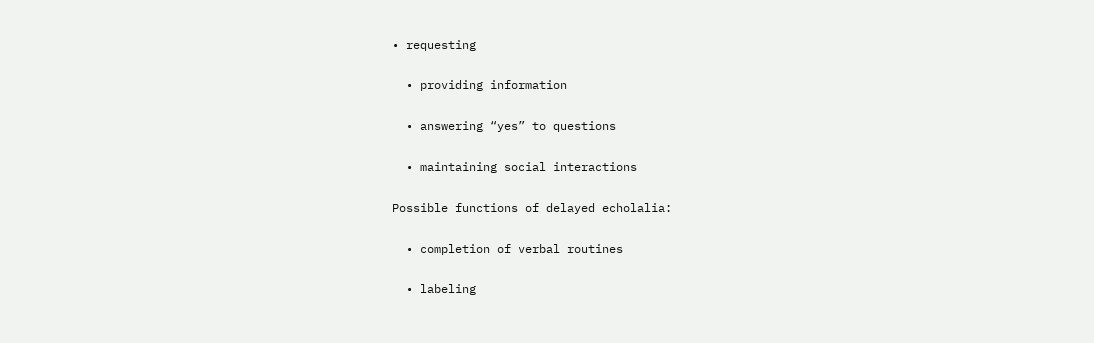• requesting

  • providing information

  • answering “yes” to questions

  • maintaining social interactions

Possible functions of delayed echolalia:

  • completion of verbal routines

  • labeling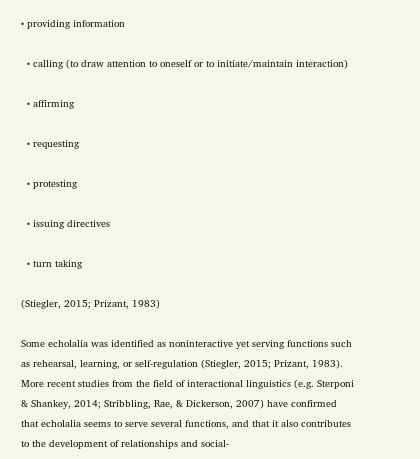• providing information

  • calling (to draw attention to oneself or to initiate/maintain interaction)

  • affirming

  • requesting

  • protesting

  • issuing directives

  • turn taking

(Stiegler, 2015; Prizant, 1983)

Some echolalia was identified as noninteractive yet serving functions such as rehearsal, learning, or self-regulation (Stiegler, 2015; Prizant, 1983). More recent studies from the field of interactional linguistics (e.g. Sterponi & Shankey, 2014; Stribbling, Rae, & Dickerson, 2007) have confirmed that echolalia seems to serve several functions, and that it also contributes to the development of relationships and social-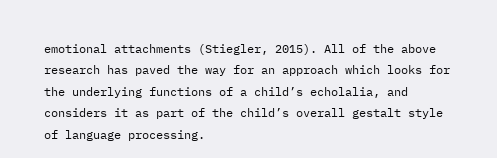emotional attachments (Stiegler, 2015). All of the above research has paved the way for an approach which looks for the underlying functions of a child’s echolalia, and considers it as part of the child’s overall gestalt style of language processing.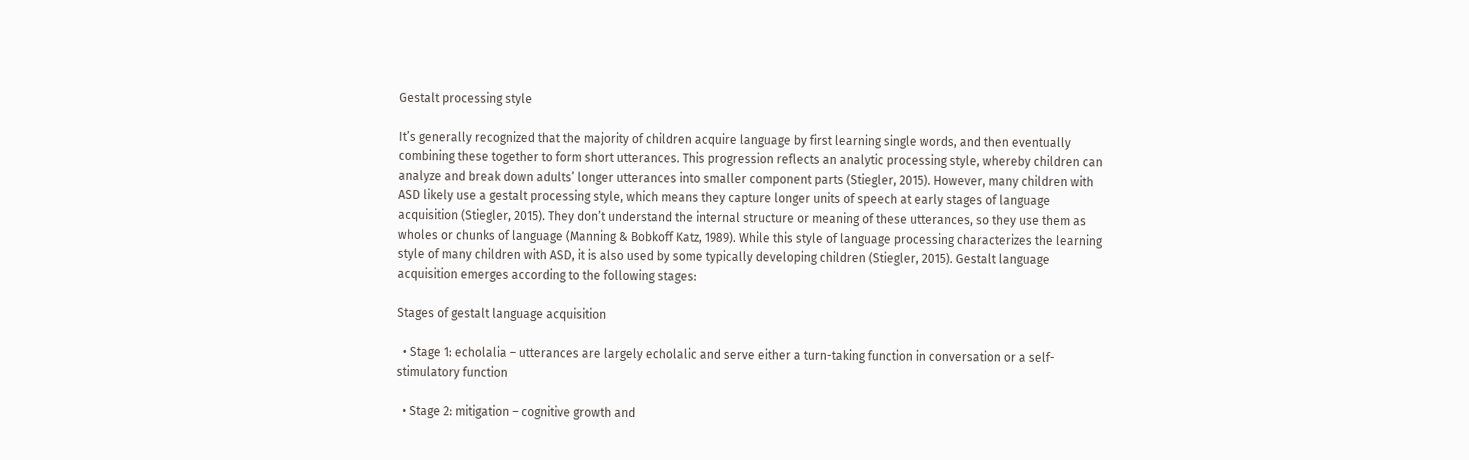Gestalt processing style

It’s generally recognized that the majority of children acquire language by first learning single words, and then eventually combining these together to form short utterances. This progression reflects an analytic processing style, whereby children can analyze and break down adults’ longer utterances into smaller component parts (Stiegler, 2015). However, many children with ASD likely use a gestalt processing style, which means they capture longer units of speech at early stages of language acquisition (Stiegler, 2015). They don’t understand the internal structure or meaning of these utterances, so they use them as wholes or chunks of language (Manning & Bobkoff Katz, 1989). While this style of language processing characterizes the learning style of many children with ASD, it is also used by some typically developing children (Stiegler, 2015). Gestalt language acquisition emerges according to the following stages:

Stages of gestalt language acquisition

  • Stage 1: echolalia – utterances are largely echolalic and serve either a turn-taking function in conversation or a self-stimulatory function

  • Stage 2: mitigation – cognitive growth and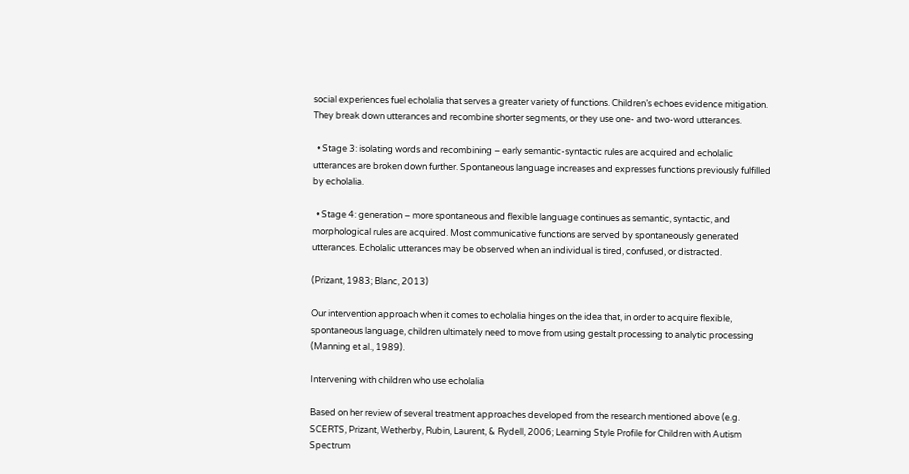social experiences fuel echolalia that serves a greater variety of functions. Children’s echoes evidence mitigation. They break down utterances and recombine shorter segments, or they use one- and two-word utterances.

  • Stage 3: isolating words and recombining – early semantic-syntactic rules are acquired and echolalic utterances are broken down further. Spontaneous language increases and expresses functions previously fulfilled by echolalia.

  • Stage 4: generation – more spontaneous and flexible language continues as semantic, syntactic, and morphological rules are acquired. Most communicative functions are served by spontaneously generated utterances. Echolalic utterances may be observed when an individual is tired, confused, or distracted.

(Prizant, 1983; Blanc, 2013)

Our intervention approach when it comes to echolalia hinges on the idea that, in order to acquire flexible, spontaneous language, children ultimately need to move from using gestalt processing to analytic processing (Manning et al., 1989).

Intervening with children who use echolalia

Based on her review of several treatment approaches developed from the research mentioned above (e.g. SCERTS, Prizant, Wetherby, Rubin, Laurent, & Rydell, 2006; Learning Style Profile for Children with Autism Spectrum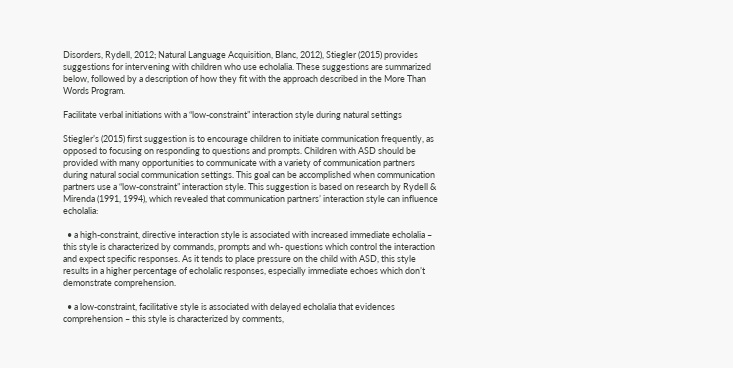Disorders, Rydell, 2012; Natural Language Acquisition, Blanc, 2012), Stiegler (2015) provides suggestions for intervening with children who use echolalia. These suggestions are summarized below, followed by a description of how they fit with the approach described in the More Than Words Program.

Facilitate verbal initiations with a “low-constraint” interaction style during natural settings

Stiegler’s (2015) first suggestion is to encourage children to initiate communication frequently, as opposed to focusing on responding to questions and prompts. Children with ASD should be provided with many opportunities to communicate with a variety of communication partners during natural social communication settings. This goal can be accomplished when communication partners use a “low-constraint” interaction style. This suggestion is based on research by Rydell & Mirenda (1991, 1994), which revealed that communication partners’ interaction style can influence echolalia:

  • a high-constraint, directive interaction style is associated with increased immediate echolalia – this style is characterized by commands, prompts and wh- questions which control the interaction and expect specific responses. As it tends to place pressure on the child with ASD, this style results in a higher percentage of echolalic responses, especially immediate echoes which don’t demonstrate comprehension.

  • a low-constraint, facilitative style is associated with delayed echolalia that evidences comprehension – this style is characterized by comments,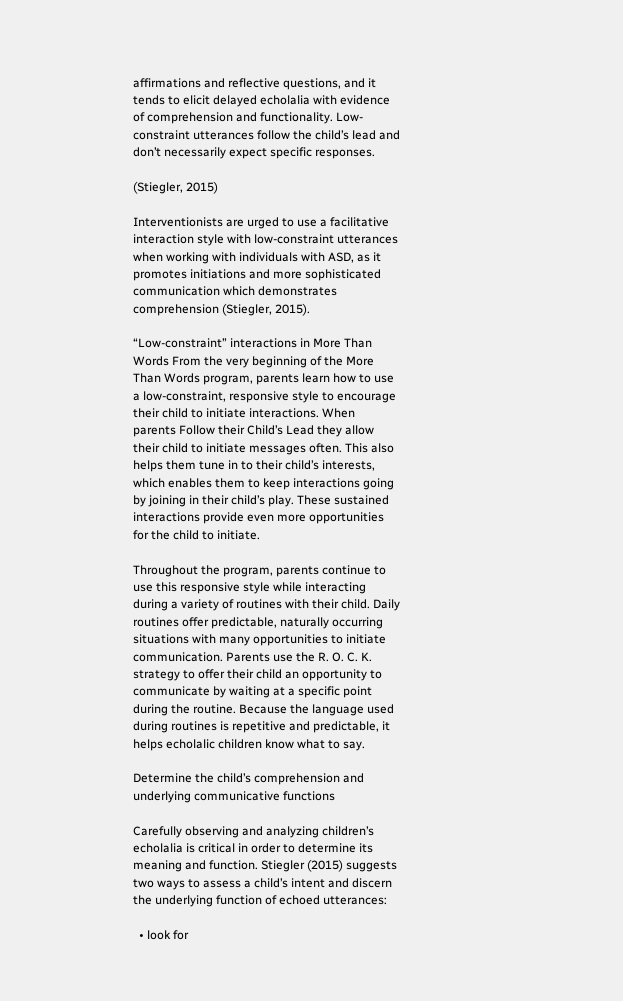affirmations and reflective questions, and it tends to elicit delayed echolalia with evidence of comprehension and functionality. Low-constraint utterances follow the child’s lead and don’t necessarily expect specific responses.

(Stiegler, 2015)

Interventionists are urged to use a facilitative interaction style with low-constraint utterances when working with individuals with ASD, as it promotes initiations and more sophisticated communication which demonstrates comprehension (Stiegler, 2015).

“Low-constraint” interactions in More Than Words From the very beginning of the More Than Words program, parents learn how to use a low-constraint, responsive style to encourage their child to initiate interactions. When parents Follow their Child’s Lead they allow their child to initiate messages often. This also helps them tune in to their child’s interests, which enables them to keep interactions going by joining in their child’s play. These sustained interactions provide even more opportunities for the child to initiate.

Throughout the program, parents continue to use this responsive style while interacting during a variety of routines with their child. Daily routines offer predictable, naturally occurring situations with many opportunities to initiate communication. Parents use the R. O. C. K. strategy to offer their child an opportunity to communicate by waiting at a specific point during the routine. Because the language used during routines is repetitive and predictable, it helps echolalic children know what to say.

Determine the child’s comprehension and underlying communicative functions

Carefully observing and analyzing children’s echolalia is critical in order to determine its meaning and function. Stiegler (2015) suggests two ways to assess a child’s intent and discern the underlying function of echoed utterances:

  • look for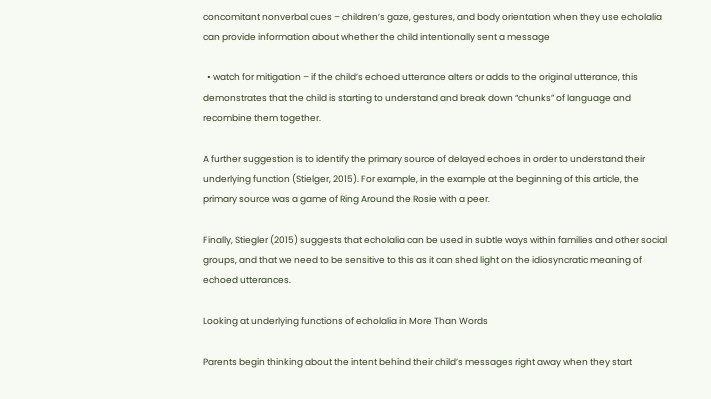concomitant nonverbal cues – children’s gaze, gestures, and body orientation when they use echolalia can provide information about whether the child intentionally sent a message

  • watch for mitigation – if the child’s echoed utterance alters or adds to the original utterance, this demonstrates that the child is starting to understand and break down “chunks” of language and recombine them together.

A further suggestion is to identify the primary source of delayed echoes in order to understand their underlying function (Stielger, 2015). For example, in the example at the beginning of this article, the primary source was a game of Ring Around the Rosie with a peer.

Finally, Stiegler (2015) suggests that echolalia can be used in subtle ways within families and other social groups, and that we need to be sensitive to this as it can shed light on the idiosyncratic meaning of echoed utterances.

Looking at underlying functions of echolalia in More Than Words

Parents begin thinking about the intent behind their child’s messages right away when they start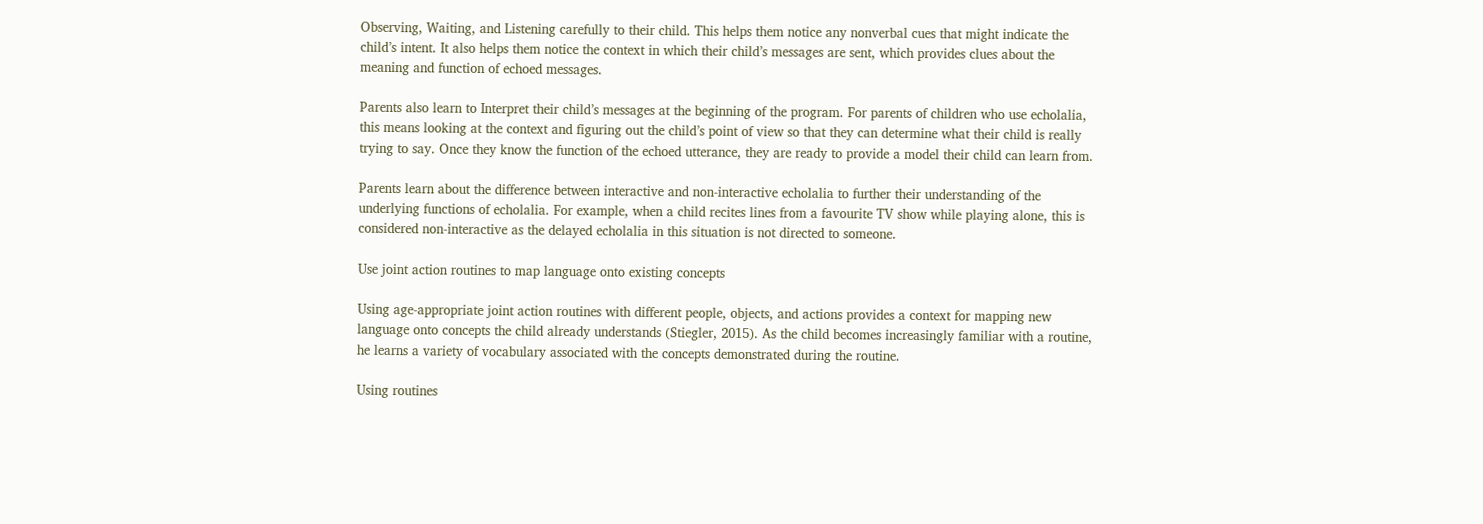Observing, Waiting, and Listening carefully to their child. This helps them notice any nonverbal cues that might indicate the child’s intent. It also helps them notice the context in which their child’s messages are sent, which provides clues about the meaning and function of echoed messages.

Parents also learn to Interpret their child’s messages at the beginning of the program. For parents of children who use echolalia, this means looking at the context and figuring out the child’s point of view so that they can determine what their child is really trying to say. Once they know the function of the echoed utterance, they are ready to provide a model their child can learn from.

Parents learn about the difference between interactive and non-interactive echolalia to further their understanding of the underlying functions of echolalia. For example, when a child recites lines from a favourite TV show while playing alone, this is considered non-interactive as the delayed echolalia in this situation is not directed to someone.

Use joint action routines to map language onto existing concepts

Using age-appropriate joint action routines with different people, objects, and actions provides a context for mapping new language onto concepts the child already understands (Stiegler, 2015). As the child becomes increasingly familiar with a routine, he learns a variety of vocabulary associated with the concepts demonstrated during the routine.

Using routines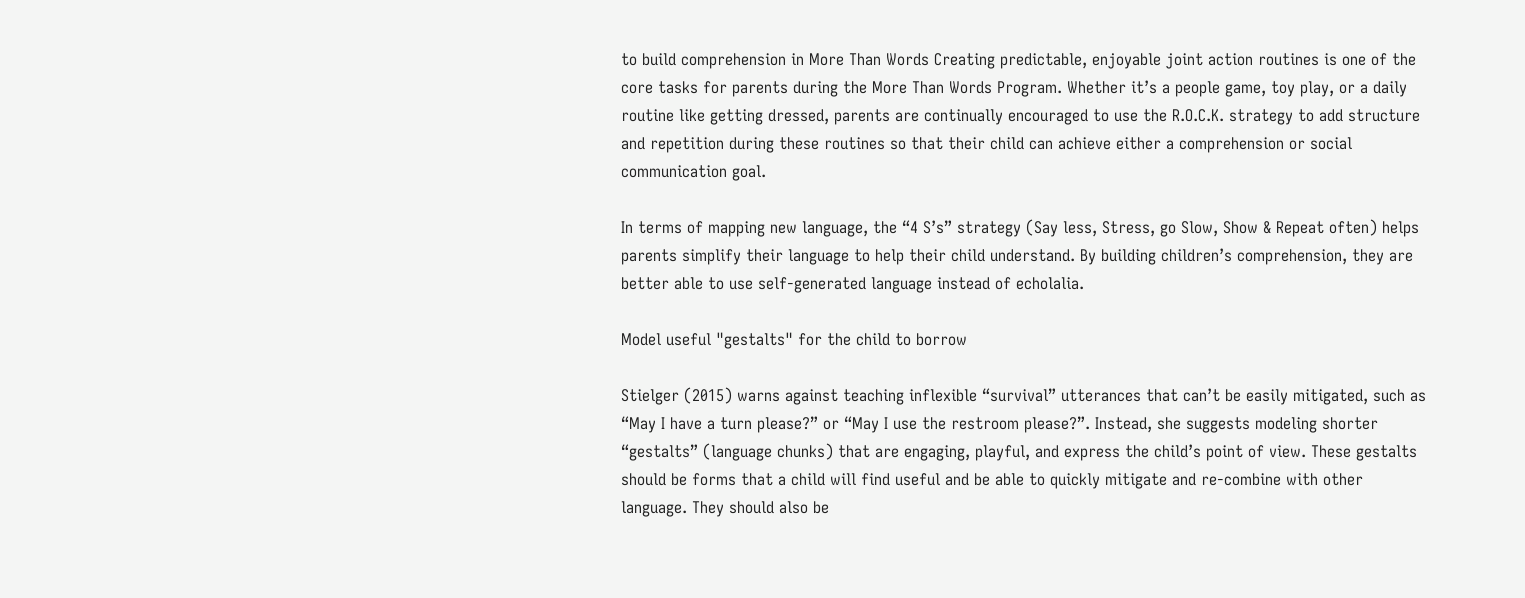to build comprehension in More Than Words Creating predictable, enjoyable joint action routines is one of the core tasks for parents during the More Than Words Program. Whether it’s a people game, toy play, or a daily routine like getting dressed, parents are continually encouraged to use the R.O.C.K. strategy to add structure and repetition during these routines so that their child can achieve either a comprehension or social communication goal.

In terms of mapping new language, the “4 S’s” strategy (Say less, Stress, go Slow, Show & Repeat often) helps parents simplify their language to help their child understand. By building children’s comprehension, they are better able to use self-generated language instead of echolalia.

Model useful "gestalts" for the child to borrow

Stielger (2015) warns against teaching inflexible “survival” utterances that can’t be easily mitigated, such as “May I have a turn please?” or “May I use the restroom please?”. Instead, she suggests modeling shorter “gestalts” (language chunks) that are engaging, playful, and express the child’s point of view. These gestalts should be forms that a child will find useful and be able to quickly mitigate and re-combine with other language. They should also be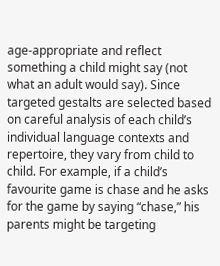age-appropriate and reflect something a child might say (not what an adult would say). Since targeted gestalts are selected based on careful analysis of each child’s individual language contexts and repertoire, they vary from child to child. For example, if a child’s favourite game is chase and he asks for the game by saying “chase,” his parents might be targeting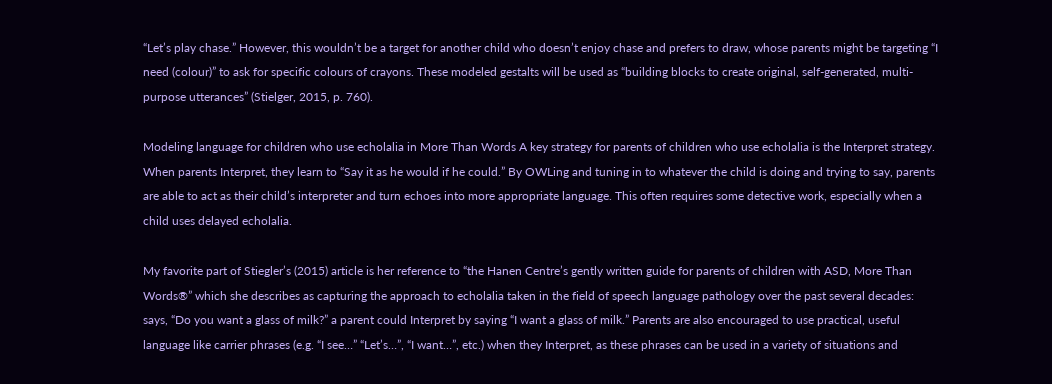“Let’s play chase.” However, this wouldn’t be a target for another child who doesn’t enjoy chase and prefers to draw, whose parents might be targeting “I need (colour)” to ask for specific colours of crayons. These modeled gestalts will be used as “building blocks to create original, self-generated, multi-purpose utterances” (Stielger, 2015, p. 760).

Modeling language for children who use echolalia in More Than Words A key strategy for parents of children who use echolalia is the Interpret strategy. When parents Interpret, they learn to “Say it as he would if he could.” By OWLing and tuning in to whatever the child is doing and trying to say, parents are able to act as their child’s interpreter and turn echoes into more appropriate language. This often requires some detective work, especially when a child uses delayed echolalia.

My favorite part of Stiegler’s (2015) article is her reference to “the Hanen Centre’s gently written guide for parents of children with ASD, More Than Words®” which she describes as capturing the approach to echolalia taken in the field of speech language pathology over the past several decades: says, “Do you want a glass of milk?” a parent could Interpret by saying “I want a glass of milk.” Parents are also encouraged to use practical, useful language like carrier phrases (e.g. “I see…” “Let’s…”, “I want…”, etc.) when they Interpret, as these phrases can be used in a variety of situations and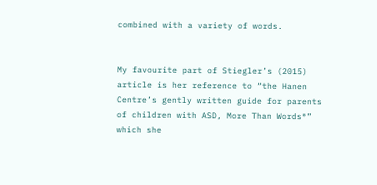combined with a variety of words.


My favourite part of Stiegler’s (2015) article is her reference to “the Hanen Centre’s gently written guide for parents of children with ASD, More Than Words®” which she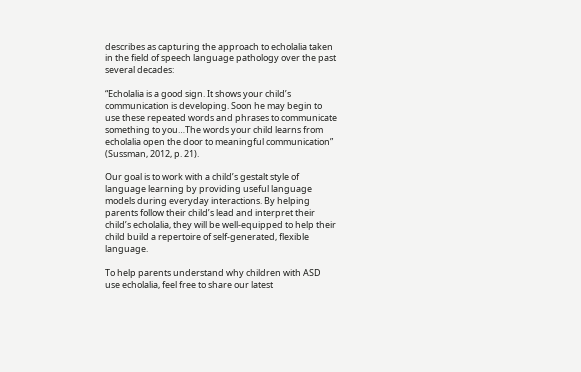describes as capturing the approach to echolalia taken in the field of speech language pathology over the past several decades:

“Echolalia is a good sign. It shows your child’s communication is developing. Soon he may begin to use these repeated words and phrases to communicate something to you…The words your child learns from echolalia open the door to meaningful communication” (Sussman, 2012, p. 21).

Our goal is to work with a child’s gestalt style of language learning by providing useful language models during everyday interactions. By helping parents follow their child’s lead and interpret their child’s echolalia, they will be well-equipped to help their child build a repertoire of self-generated, flexible language.

To help parents understand why children with ASD use echolalia, feel free to share our latest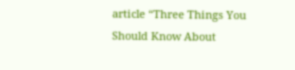article “Three Things You Should Know About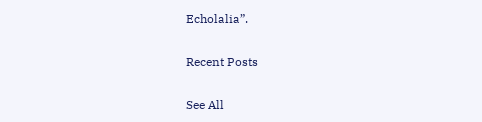Echolalia”.

Recent Posts

See All